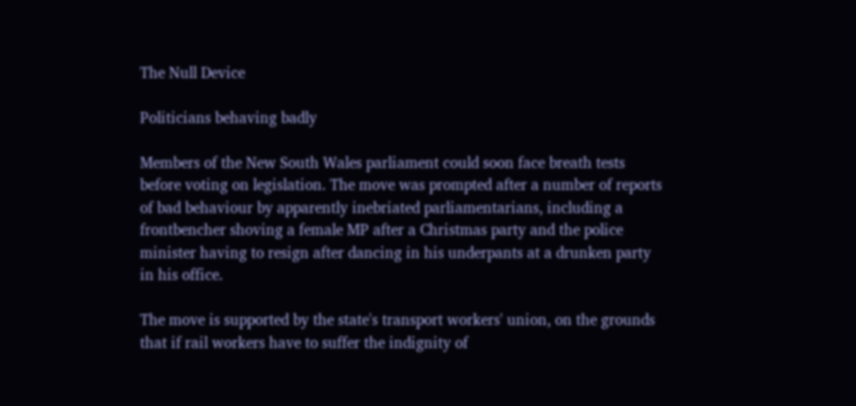The Null Device

Politicians behaving badly

Members of the New South Wales parliament could soon face breath tests before voting on legislation. The move was prompted after a number of reports of bad behaviour by apparently inebriated parliamentarians, including a frontbencher shoving a female MP after a Christmas party and the police minister having to resign after dancing in his underpants at a drunken party in his office.

The move is supported by the state's transport workers' union, on the grounds that if rail workers have to suffer the indignity of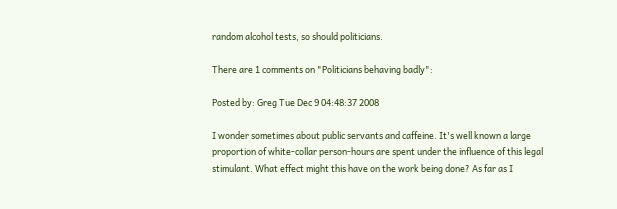random alcohol tests, so should politicians.

There are 1 comments on "Politicians behaving badly":

Posted by: Greg Tue Dec 9 04:48:37 2008

I wonder sometimes about public servants and caffeine. It's well known a large proportion of white-collar person-hours are spent under the influence of this legal stimulant. What effect might this have on the work being done? As far as I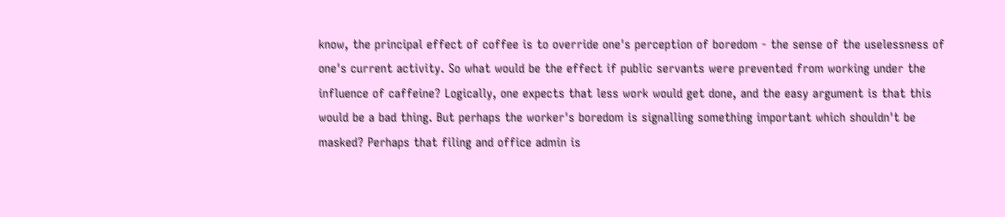know, the principal effect of coffee is to override one's perception of boredom - the sense of the uselessness of one's current activity. So what would be the effect if public servants were prevented from working under the influence of caffeine? Logically, one expects that less work would get done, and the easy argument is that this would be a bad thing. But perhaps the worker's boredom is signalling something important which shouldn't be masked? Perhaps that filing and office admin is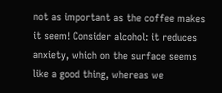not as important as the coffee makes it seem! Consider alcohol: it reduces anxiety, which on the surface seems like a good thing, whereas we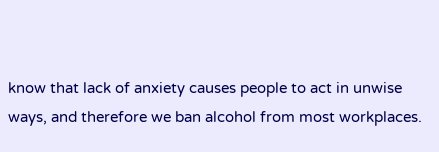know that lack of anxiety causes people to act in unwise ways, and therefore we ban alcohol from most workplaces.